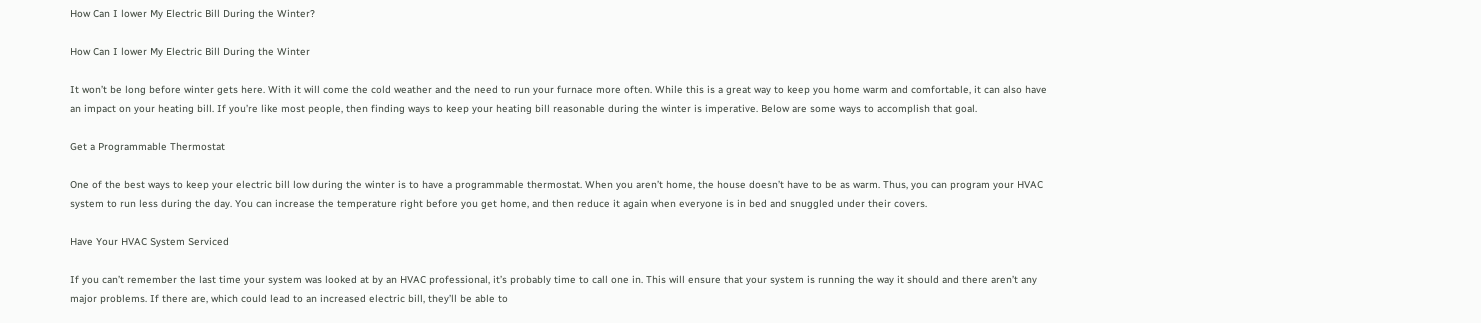How Can I lower My Electric Bill During the Winter?

How Can I lower My Electric Bill During the Winter

It won’t be long before winter gets here. With it will come the cold weather and the need to run your furnace more often. While this is a great way to keep you home warm and comfortable, it can also have an impact on your heating bill. If you’re like most people, then finding ways to keep your heating bill reasonable during the winter is imperative. Below are some ways to accomplish that goal.

Get a Programmable Thermostat

One of the best ways to keep your electric bill low during the winter is to have a programmable thermostat. When you aren’t home, the house doesn’t have to be as warm. Thus, you can program your HVAC system to run less during the day. You can increase the temperature right before you get home, and then reduce it again when everyone is in bed and snuggled under their covers.

Have Your HVAC System Serviced

If you can’t remember the last time your system was looked at by an HVAC professional, it’s probably time to call one in. This will ensure that your system is running the way it should and there aren’t any major problems. If there are, which could lead to an increased electric bill, they’ll be able to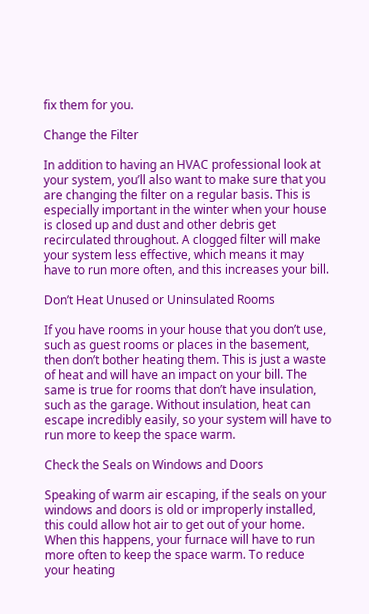fix them for you.

Change the Filter

In addition to having an HVAC professional look at your system, you’ll also want to make sure that you are changing the filter on a regular basis. This is especially important in the winter when your house is closed up and dust and other debris get recirculated throughout. A clogged filter will make your system less effective, which means it may have to run more often, and this increases your bill.

Don’t Heat Unused or Uninsulated Rooms

If you have rooms in your house that you don’t use, such as guest rooms or places in the basement, then don’t bother heating them. This is just a waste of heat and will have an impact on your bill. The same is true for rooms that don’t have insulation, such as the garage. Without insulation, heat can escape incredibly easily, so your system will have to run more to keep the space warm.

Check the Seals on Windows and Doors

Speaking of warm air escaping, if the seals on your windows and doors is old or improperly installed, this could allow hot air to get out of your home. When this happens, your furnace will have to run more often to keep the space warm. To reduce your heating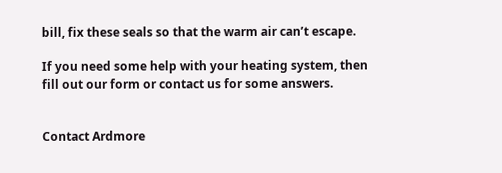bill, fix these seals so that the warm air can’t escape.

If you need some help with your heating system, then fill out our form or contact us for some answers.


Contact Ardmore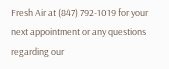Fresh Air at (847) 792-1019 for your next appointment or any questions regarding our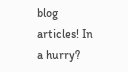blog articles! In a hurry?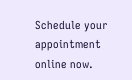Schedule your appointment online now.